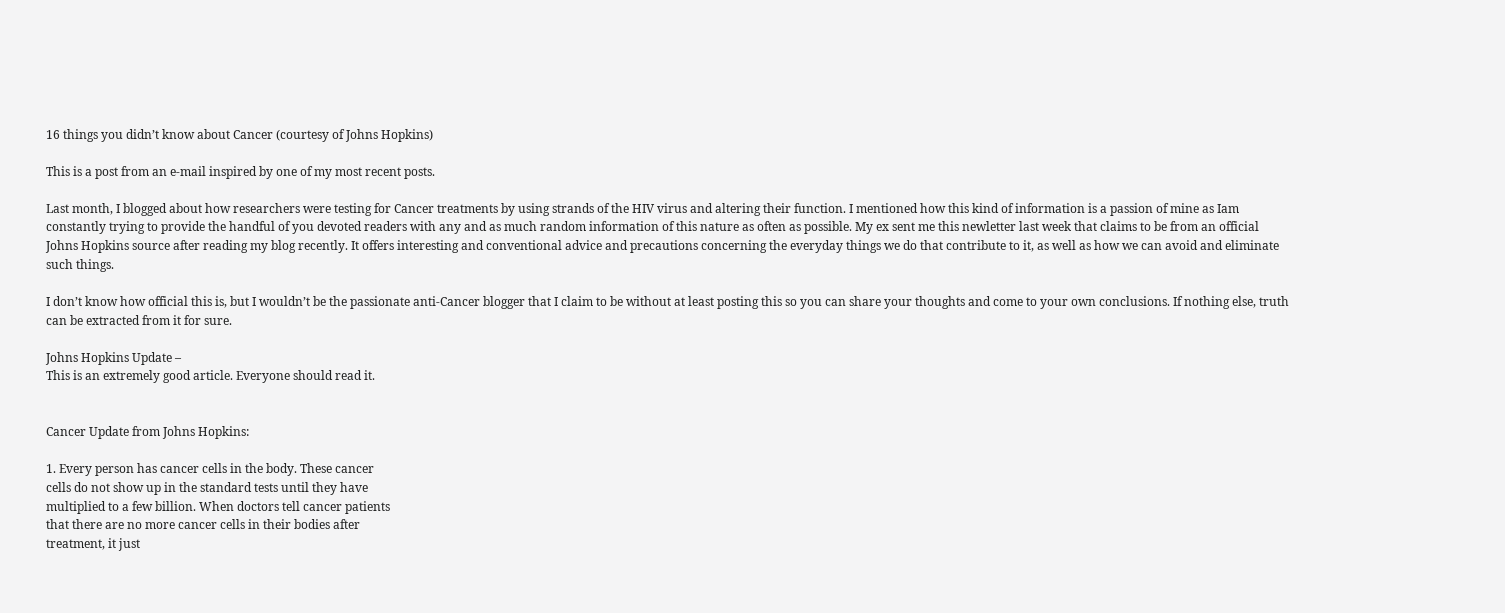16 things you didn’t know about Cancer (courtesy of Johns Hopkins)

This is a post from an e-mail inspired by one of my most recent posts.

Last month, I blogged about how researchers were testing for Cancer treatments by using strands of the HIV virus and altering their function. I mentioned how this kind of information is a passion of mine as Iam constantly trying to provide the handful of you devoted readers with any and as much random information of this nature as often as possible. My ex sent me this newletter last week that claims to be from an official Johns Hopkins source after reading my blog recently. It offers interesting and conventional advice and precautions concerning the everyday things we do that contribute to it, as well as how we can avoid and eliminate such things.

I don’t know how official this is, but I wouldn’t be the passionate anti-Cancer blogger that I claim to be without at least posting this so you can share your thoughts and come to your own conclusions. If nothing else, truth can be extracted from it for sure.

Johns Hopkins Update –
This is an extremely good article. Everyone should read it.


Cancer Update from Johns Hopkins:

1. Every person has cancer cells in the body. These cancer
cells do not show up in the standard tests until they have
multiplied to a few billion. When doctors tell cancer patients
that there are no more cancer cells in their bodies after
treatment, it just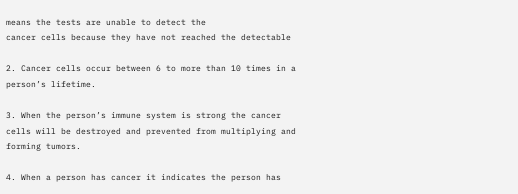means the tests are unable to detect the
cancer cells because they have not reached the detectable

2. Cancer cells occur between 6 to more than 10 times in a
person’s lifetime.

3. When the person’s immune system is strong the cancer
cells will be destroyed and prevented from multiplying and
forming tumors.

4. When a person has cancer it indicates the person has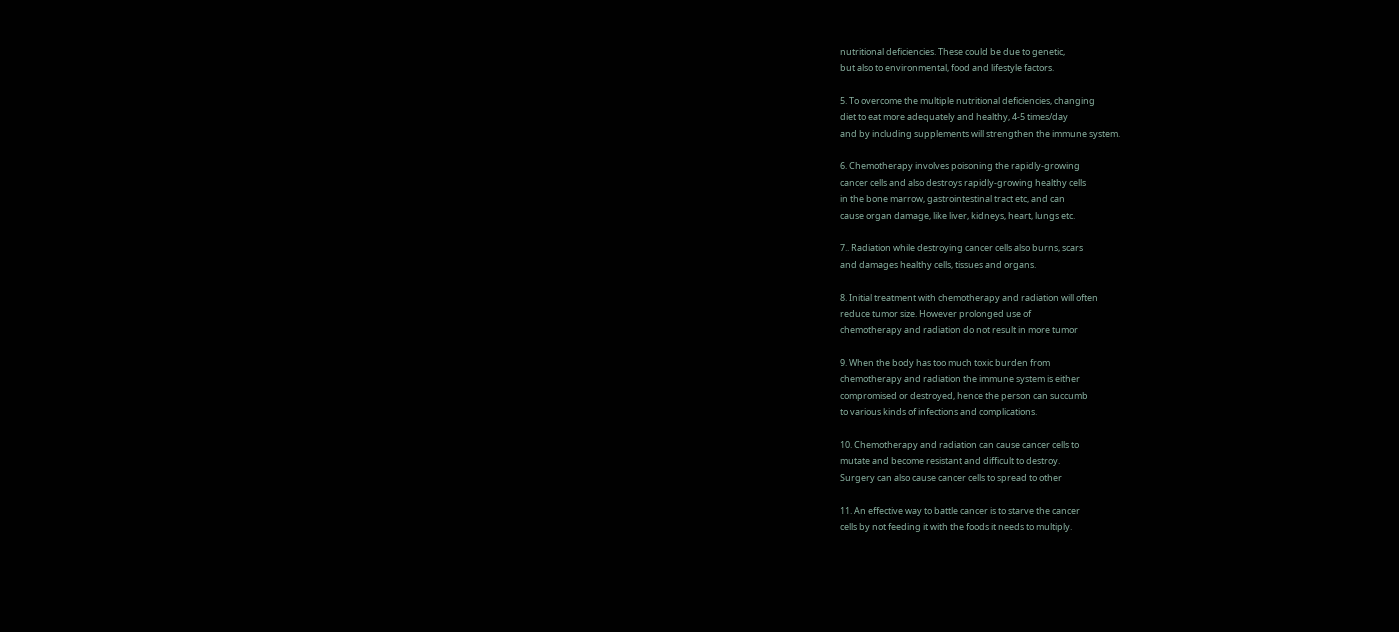nutritional deficiencies. These could be due to genetic,
but also to environmental, food and lifestyle factors.

5. To overcome the multiple nutritional deficiencies, changing
diet to eat more adequately and healthy, 4-5 times/day
and by including supplements will strengthen the immune system.

6. Chemotherapy involves poisoning the rapidly-growing
cancer cells and also destroys rapidly-growing healthy cells
in the bone marrow, gastrointestinal tract etc, and can
cause organ damage, like liver, kidneys, heart, lungs etc.

7.. Radiation while destroying cancer cells also burns, scars
and damages healthy cells, tissues and organs.

8. Initial treatment with chemotherapy and radiation will often
reduce tumor size. However prolonged use of
chemotherapy and radiation do not result in more tumor

9. When the body has too much toxic burden from
chemotherapy and radiation the immune system is either
compromised or destroyed, hence the person can succumb
to various kinds of infections and complications.

10. Chemotherapy and radiation can cause cancer cells to
mutate and become resistant and difficult to destroy.
Surgery can also cause cancer cells to spread to other

11. An effective way to battle cancer is to starve the cancer
cells by not feeding it with the foods it needs to multiply.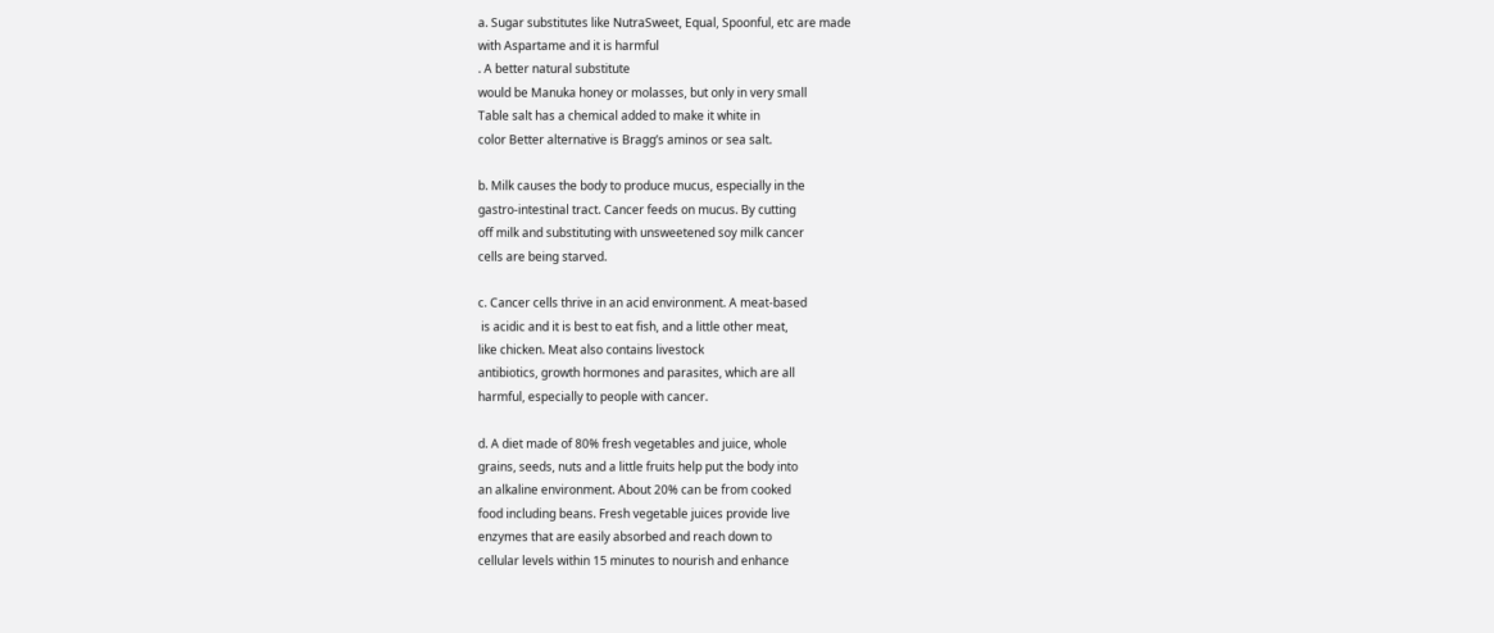a. Sugar substitutes like NutraSweet, Equal, Spoonful, etc are made
with Aspartame and it is harmful
. A better natural substitute
would be Manuka honey or molasses, but only in very small
Table salt has a chemical added to make it white in
color Better alternative is Bragg’s aminos or sea salt.

b. Milk causes the body to produce mucus, especially in the
gastro-intestinal tract. Cancer feeds on mucus. By cutting
off milk and substituting with unsweetened soy milk cancer
cells are being starved.

c. Cancer cells thrive in an acid environment. A meat-based
 is acidic and it is best to eat fish, and a little other meat,
like chicken. Meat also contains livestock
antibiotics, growth hormones and parasites, which are all
harmful, especially to people with cancer.

d. A diet made of 80% fresh vegetables and juice, whole
grains, seeds, nuts and a little fruits help put the body into
an alkaline environment. About 20% can be from cooked
food including beans. Fresh vegetable juices provide live
enzymes that are easily absorbed and reach down to
cellular levels within 15 minutes to nourish and enhance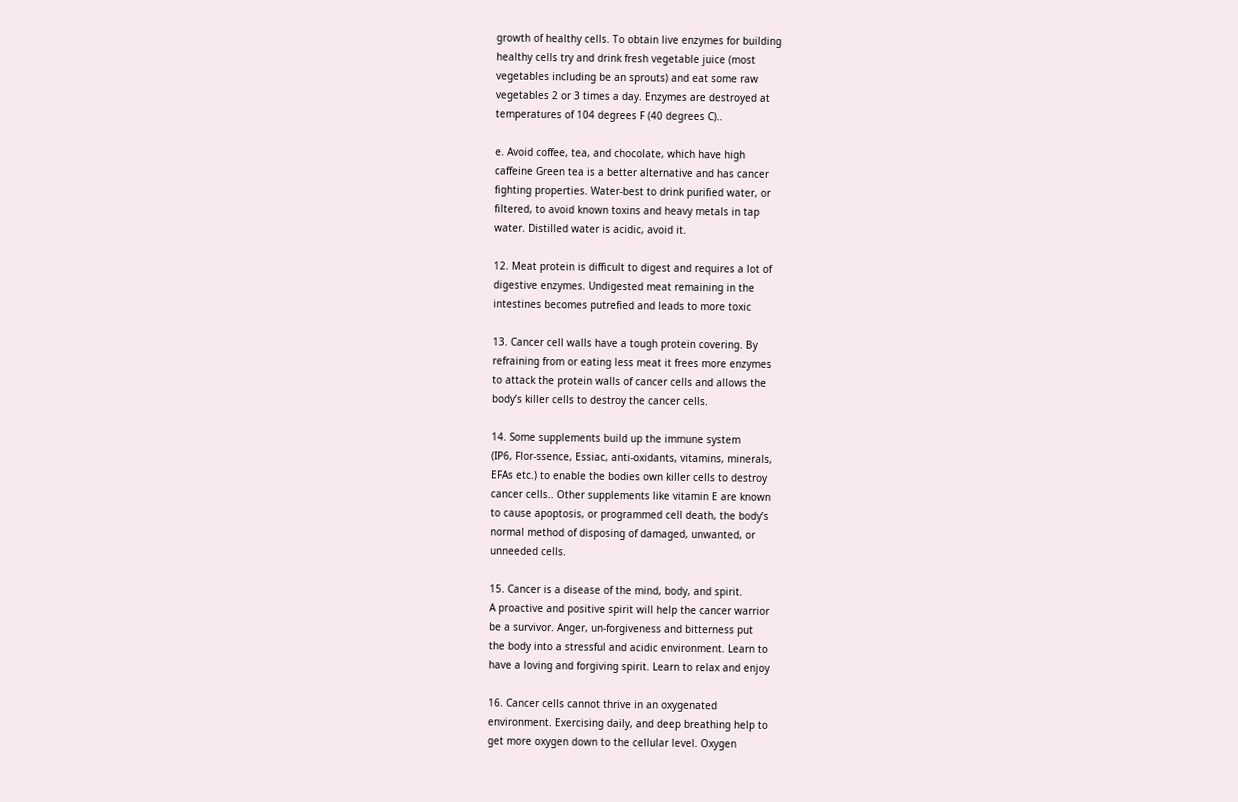growth of healthy cells. To obtain live enzymes for building
healthy cells try and drink fresh vegetable juice (most
vegetables including be an sprouts) and eat some raw
vegetables 2 or 3 times a day. Enzymes are destroyed at
temperatures of 104 degrees F (40 degrees C)..

e. Avoid coffee, tea, and chocolate, which have high
caffeine Green tea is a better alternative and has cancer
fighting properties. Water-best to drink purified water, or
filtered, to avoid known toxins and heavy metals in tap
water. Distilled water is acidic, avoid it.

12. Meat protein is difficult to digest and requires a lot of
digestive enzymes. Undigested meat remaining in the
intestines becomes putrefied and leads to more toxic

13. Cancer cell walls have a tough protein covering. By
refraining from or eating less meat it frees more enzymes
to attack the protein walls of cancer cells and allows the
body’s killer cells to destroy the cancer cells.

14. Some supplements build up the immune system
(IP6, Flor-ssence, Essiac, anti-oxidants, vitamins, minerals,
EFAs etc.) to enable the bodies own killer cells to destroy
cancer cells.. Other supplements like vitamin E are known
to cause apoptosis, or programmed cell death, the body’s
normal method of disposing of damaged, unwanted, or
unneeded cells.

15. Cancer is a disease of the mind, body, and spirit.
A proactive and positive spirit will help the cancer warrior
be a survivor. Anger, un-forgiveness and bitterness put
the body into a stressful and acidic environment. Learn to
have a loving and forgiving spirit. Learn to relax and enjoy

16. Cancer cells cannot thrive in an oxygenated
environment. Exercising daily, and deep breathing help to
get more oxygen down to the cellular level. Oxygen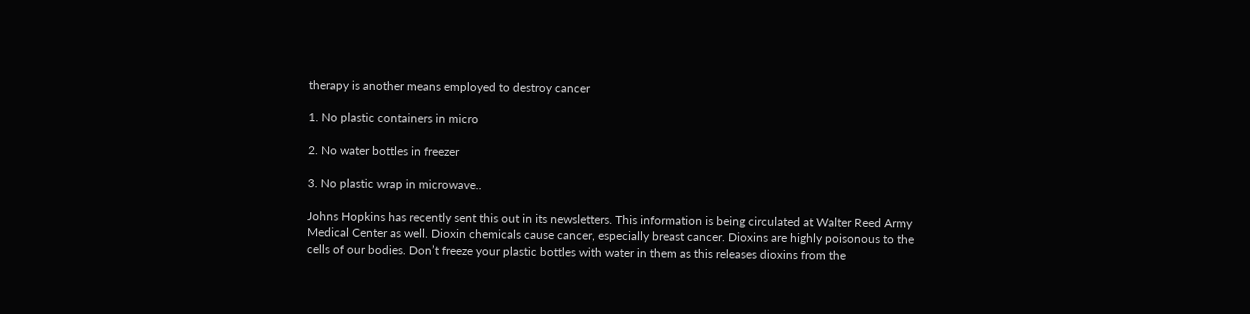therapy is another means employed to destroy cancer

1. No plastic containers in micro

2. No water bottles in freezer

3. No plastic wrap in microwave..

Johns Hopkins has recently sent this out in its newsletters. This information is being circulated at Walter Reed Army Medical Center as well. Dioxin chemicals cause cancer, especially breast cancer. Dioxins are highly poisonous to the cells of our bodies. Don’t freeze your plastic bottles with water in them as this releases dioxins from the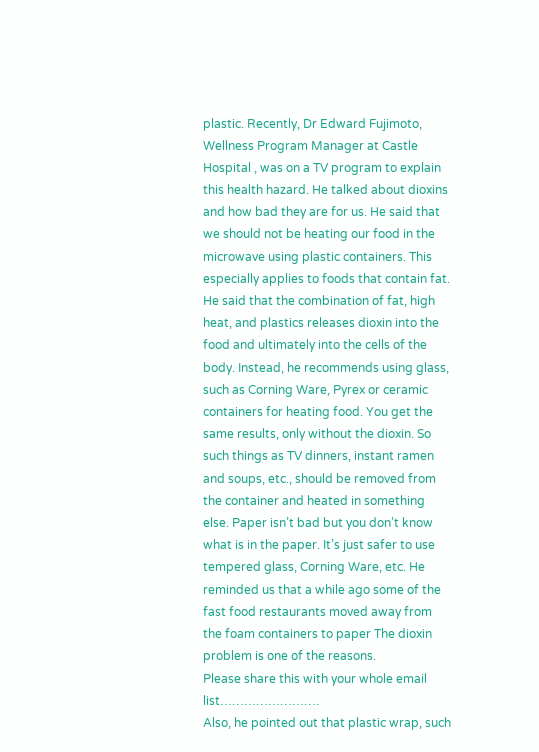plastic. Recently, Dr Edward Fujimoto, Wellness Program Manager at Castle Hospital , was on a TV program to explain this health hazard. He talked about dioxins and how bad they are for us. He said that we should not be heating our food in the microwave using plastic containers. This especially applies to foods that contain fat. He said that the combination of fat, high heat, and plastics releases dioxin into the food and ultimately into the cells of the body. Instead, he recommends using glass, such as Corning Ware, Pyrex or ceramic containers for heating food. You get the same results, only without the dioxin. So such things as TV dinners, instant ramen and soups, etc., should be removed from the container and heated in something else. Paper isn’t bad but you don’t know what is in the paper. It’s just safer to use tempered glass, Corning Ware, etc. He reminded us that a while ago some of the fast food restaurants moved away from the foam containers to paper The dioxin problem is one of the reasons.
Please share this with your whole email list…………………….
Also, he pointed out that plastic wrap, such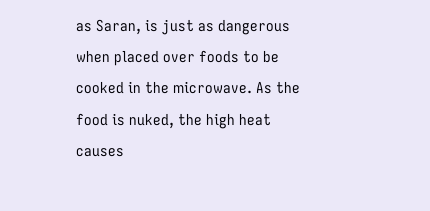as Saran, is just as dangerous when placed over foods to be cooked in the microwave. As the food is nuked, the high heat causes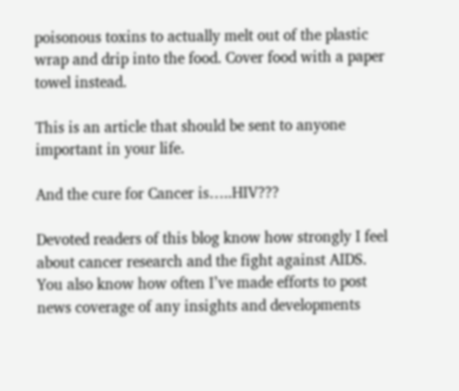poisonous toxins to actually melt out of the plastic wrap and drip into the food. Cover food with a paper towel instead.

This is an article that should be sent to anyone important in your life.

And the cure for Cancer is…..HIV???

Devoted readers of this blog know how strongly I feel about cancer research and the fight against AIDS. You also know how often I’ve made efforts to post news coverage of any insights and developments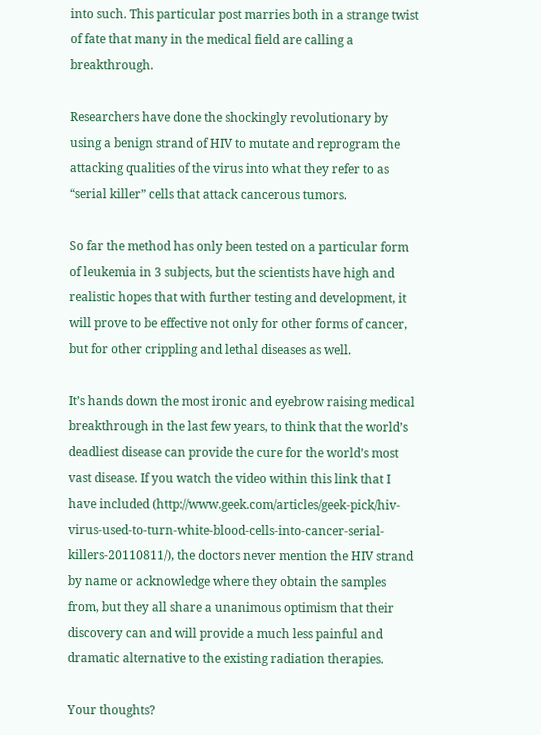into such. This particular post marries both in a strange twist of fate that many in the medical field are calling a breakthrough.

Researchers have done the shockingly revolutionary by using a benign strand of HIV to mutate and reprogram the attacking qualities of the virus into what they refer to as “serial killer” cells that attack cancerous tumors.

So far the method has only been tested on a particular form of leukemia in 3 subjects, but the scientists have high and realistic hopes that with further testing and development, it will prove to be effective not only for other forms of cancer, but for other crippling and lethal diseases as well.

It’s hands down the most ironic and eyebrow raising medical breakthrough in the last few years, to think that the world’s deadliest disease can provide the cure for the world’s most vast disease. If you watch the video within this link that I have included (http://www.geek.com/articles/geek-pick/hiv-virus-used-to-turn-white-blood-cells-into-cancer-serial-killers-20110811/), the doctors never mention the HIV strand by name or acknowledge where they obtain the samples from, but they all share a unanimous optimism that their discovery can and will provide a much less painful and dramatic alternative to the existing radiation therapies.

Your thoughts?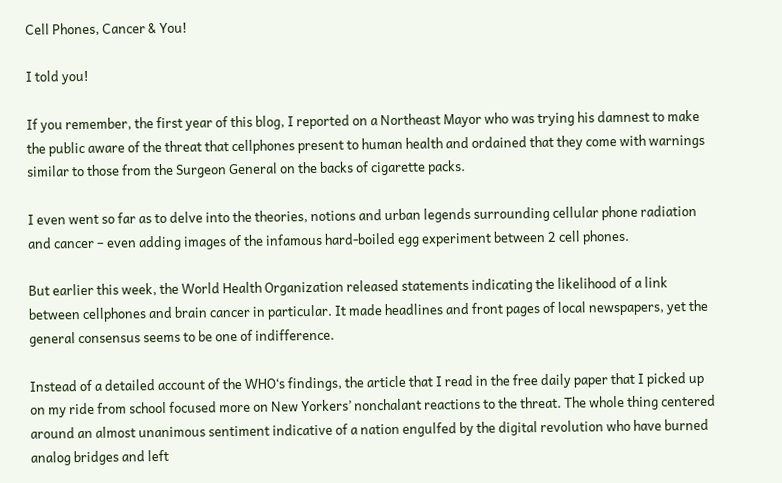Cell Phones, Cancer & You!

I told you!

If you remember, the first year of this blog, I reported on a Northeast Mayor who was trying his damnest to make the public aware of the threat that cellphones present to human health and ordained that they come with warnings similar to those from the Surgeon General on the backs of cigarette packs.

I even went so far as to delve into the theories, notions and urban legends surrounding cellular phone radiation and cancer – even adding images of the infamous hard-boiled egg experiment between 2 cell phones.

But earlier this week, the World Health Organization released statements indicating the likelihood of a link between cellphones and brain cancer in particular. It made headlines and front pages of local newspapers, yet the general consensus seems to be one of indifference.

Instead of a detailed account of the WHO‘s findings, the article that I read in the free daily paper that I picked up on my ride from school focused more on New Yorkers’ nonchalant reactions to the threat. The whole thing centered around an almost unanimous sentiment indicative of a nation engulfed by the digital revolution who have burned analog bridges and left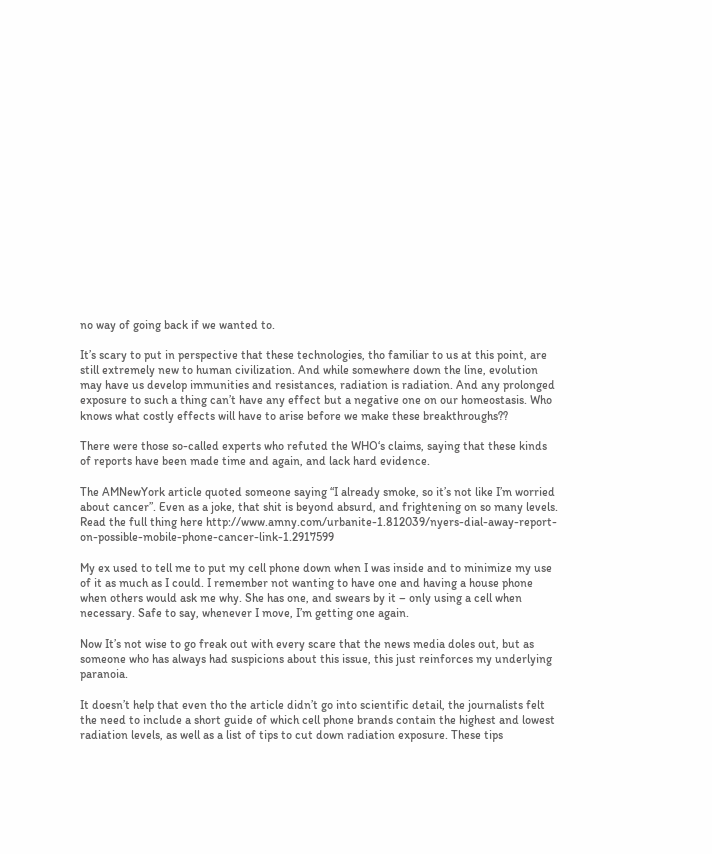no way of going back if we wanted to.

It’s scary to put in perspective that these technologies, tho familiar to us at this point, are still extremely new to human civilization. And while somewhere down the line, evolution may have us develop immunities and resistances, radiation is radiation. And any prolonged exposure to such a thing can’t have any effect but a negative one on our homeostasis. Who knows what costly effects will have to arise before we make these breakthroughs??

There were those so-called experts who refuted the WHO‘s claims, saying that these kinds of reports have been made time and again, and lack hard evidence.

The AMNewYork article quoted someone saying “I already smoke, so it’s not like I’m worried about cancer”. Even as a joke, that shit is beyond absurd, and frightening on so many levels. Read the full thing here http://www.amny.com/urbanite-1.812039/nyers-dial-away-report-on-possible-mobile-phone-cancer-link-1.2917599

My ex used to tell me to put my cell phone down when I was inside and to minimize my use of it as much as I could. I remember not wanting to have one and having a house phone when others would ask me why. She has one, and swears by it – only using a cell when necessary. Safe to say, whenever I move, I’m getting one again.

Now It’s not wise to go freak out with every scare that the news media doles out, but as someone who has always had suspicions about this issue, this just reinforces my underlying paranoia.

It doesn’t help that even tho the article didn’t go into scientific detail, the journalists felt the need to include a short guide of which cell phone brands contain the highest and lowest radiation levels, as well as a list of tips to cut down radiation exposure. These tips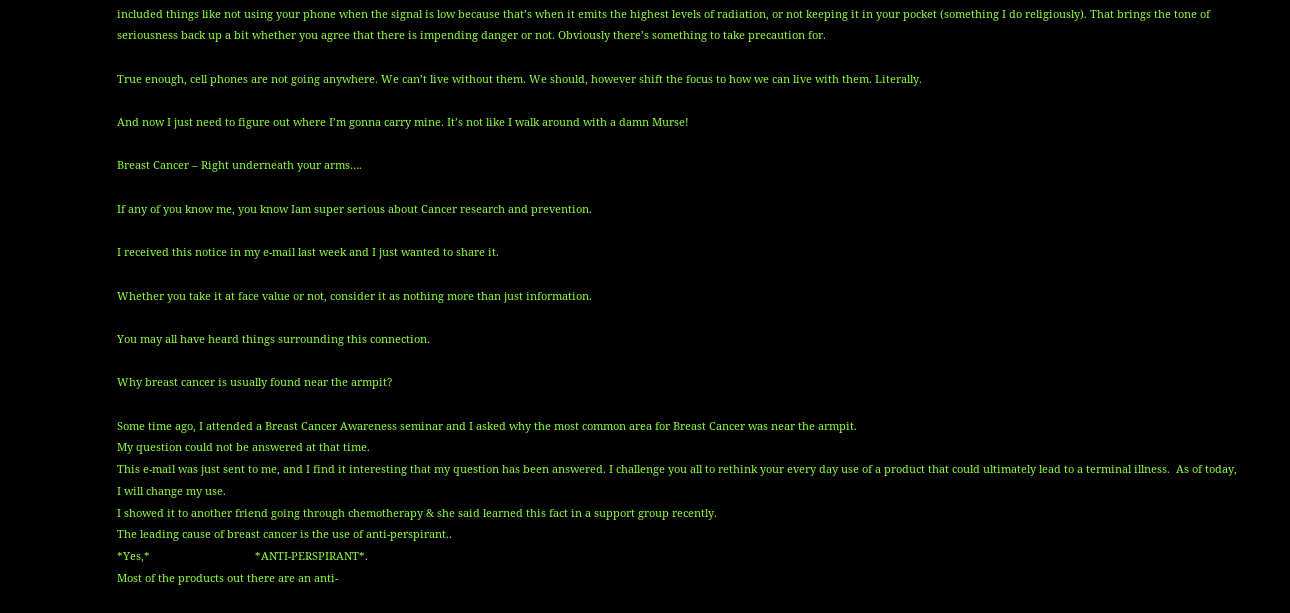included things like not using your phone when the signal is low because that’s when it emits the highest levels of radiation, or not keeping it in your pocket (something I do religiously). That brings the tone of seriousness back up a bit whether you agree that there is impending danger or not. Obviously there’s something to take precaution for.

True enough, cell phones are not going anywhere. We can’t live without them. We should, however shift the focus to how we can live with them. Literally.

And now I just need to figure out where I’m gonna carry mine. It’s not like I walk around with a damn Murse!

Breast Cancer – Right underneath your arms….

If any of you know me, you know Iam super serious about Cancer research and prevention.

I received this notice in my e-mail last week and I just wanted to share it.

Whether you take it at face value or not, consider it as nothing more than just information.

You may all have heard things surrounding this connection.

Why breast cancer is usually found near the armpit?

Some time ago, I attended a Breast Cancer Awareness seminar and I asked why the most common area for Breast Cancer was near the armpit.
My question could not be answered at that time.
This e-mail was just sent to me, and I find it interesting that my question has been answered. I challenge you all to rethink your every day use of a product that could ultimately lead to a terminal illness.  As of today, I will change my use.
I showed it to another friend going through chemotherapy & she said learned this fact in a support group recently.
The leading cause of breast cancer is the use of anti-perspirant..
*Yes,*                                   *ANTI-PERSPIRANT*.
Most of the products out there are an anti-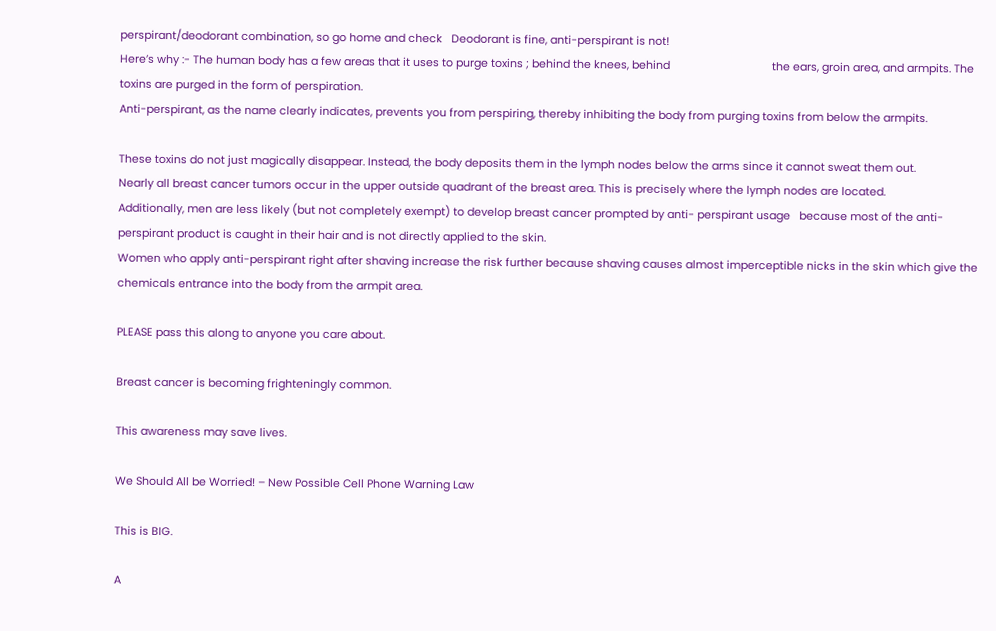perspirant/deodorant combination, so go home and check   Deodorant is fine, anti-perspirant is not!
Here’s why :- The human body has a few areas that it uses to purge toxins ; behind the knees, behind                                  the ears, groin area, and armpits. The toxins are purged in the form of perspiration.
Anti-perspirant, as the name clearly indicates, prevents you from perspiring, thereby inhibiting the body from purging toxins from below the armpits.

These toxins do not just magically disappear. Instead, the body deposits them in the lymph nodes below the arms since it cannot sweat them out.
Nearly all breast cancer tumors occur in the upper outside quadrant of the breast area. This is precisely where the lymph nodes are located.
Additionally, men are less likely (but not completely exempt) to develop breast cancer prompted by anti- perspirant usage   because most of the anti-perspirant product is caught in their hair and is not directly applied to the skin.
Women who apply anti-perspirant right after shaving increase the risk further because shaving causes almost imperceptible nicks in the skin which give the chemicals entrance into the body from the armpit area.

PLEASE pass this along to anyone you care about.

Breast cancer is becoming frighteningly common.

This awareness may save lives.

We Should All be Worried! – New Possible Cell Phone Warning Law

This is BIG.

A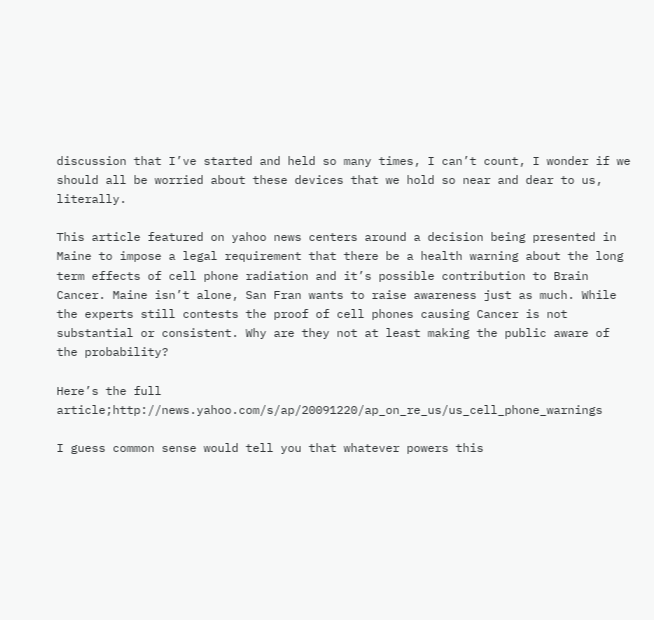discussion that I’ve started and held so many times, I can’t count, I wonder if we should all be worried about these devices that we hold so near and dear to us, literally.

This article featured on yahoo news centers around a decision being presented in Maine to impose a legal requirement that there be a health warning about the long term effects of cell phone radiation and it’s possible contribution to Brain Cancer. Maine isn’t alone, San Fran wants to raise awareness just as much. While the experts still contests the proof of cell phones causing Cancer is not substantial or consistent. Why are they not at least making the public aware of the probability?

Here’s the full article;http://news.yahoo.com/s/ap/20091220/ap_on_re_us/us_cell_phone_warnings

I guess common sense would tell you that whatever powers this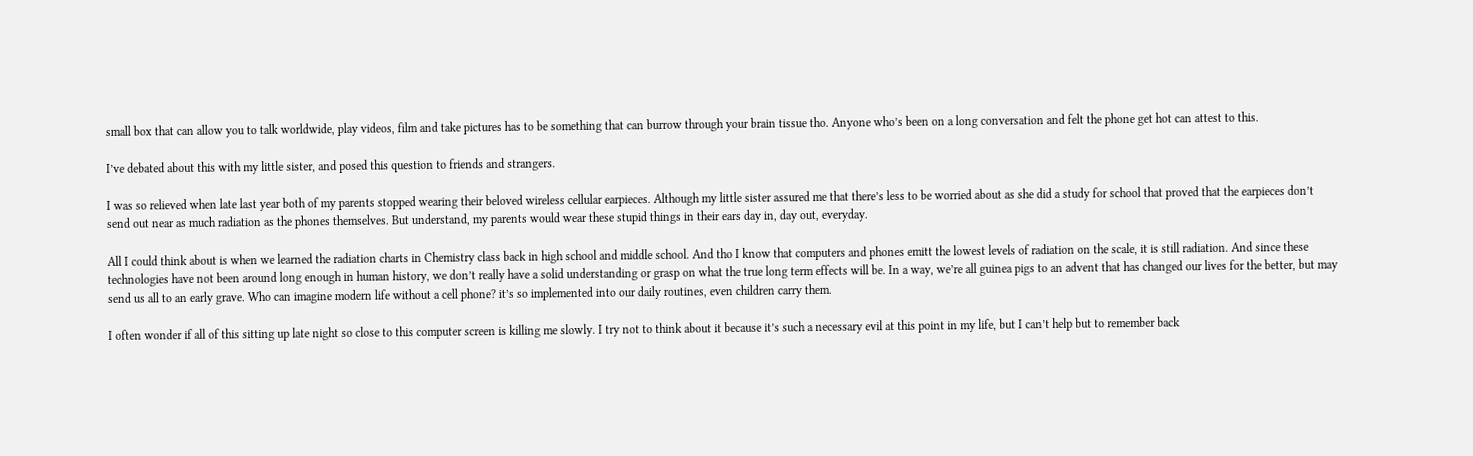small box that can allow you to talk worldwide, play videos, film and take pictures has to be something that can burrow through your brain tissue tho. Anyone who’s been on a long conversation and felt the phone get hot can attest to this.

I’ve debated about this with my little sister, and posed this question to friends and strangers.

I was so relieved when late last year both of my parents stopped wearing their beloved wireless cellular earpieces. Although my little sister assured me that there’s less to be worried about as she did a study for school that proved that the earpieces don’t send out near as much radiation as the phones themselves. But understand, my parents would wear these stupid things in their ears day in, day out, everyday.

All I could think about is when we learned the radiation charts in Chemistry class back in high school and middle school. And tho I know that computers and phones emitt the lowest levels of radiation on the scale, it is still radiation. And since these technologies have not been around long enough in human history, we don’t really have a solid understanding or grasp on what the true long term effects will be. In a way, we’re all guinea pigs to an advent that has changed our lives for the better, but may send us all to an early grave. Who can imagine modern life without a cell phone? it’s so implemented into our daily routines, even children carry them.

I often wonder if all of this sitting up late night so close to this computer screen is killing me slowly. I try not to think about it because it’s such a necessary evil at this point in my life, but I can’t help but to remember back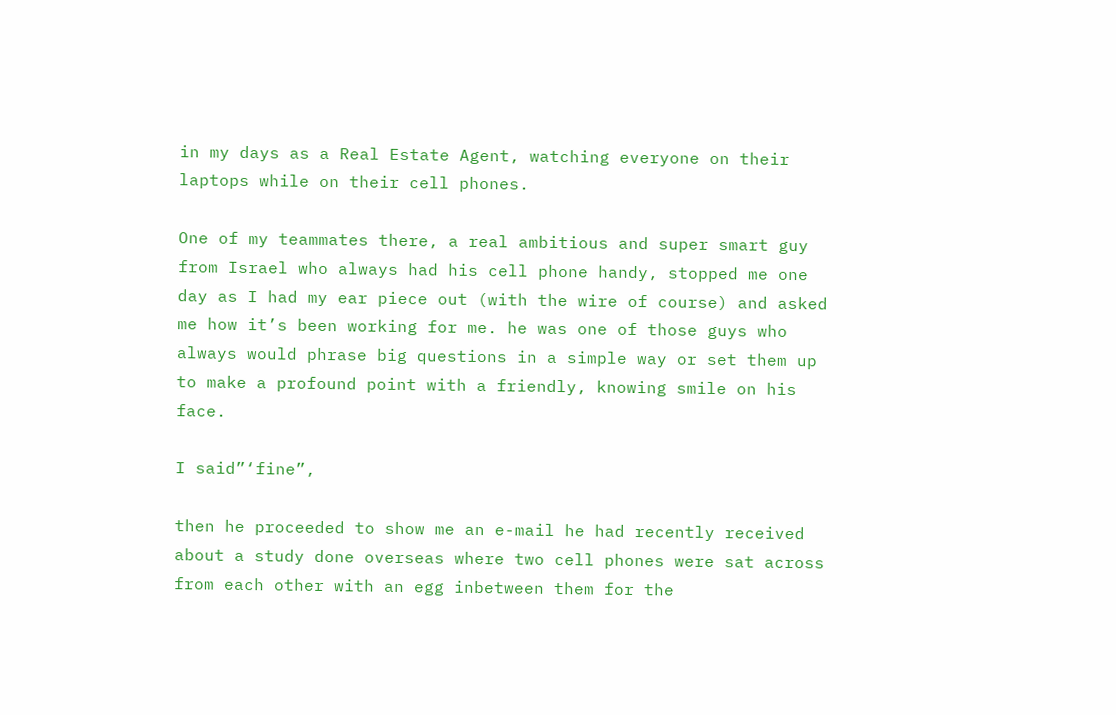in my days as a Real Estate Agent, watching everyone on their laptops while on their cell phones.

One of my teammates there, a real ambitious and super smart guy from Israel who always had his cell phone handy, stopped me one day as I had my ear piece out (with the wire of course) and asked me how it’s been working for me. he was one of those guys who always would phrase big questions in a simple way or set them up to make a profound point with a friendly, knowing smile on his face.

I said”‘fine”,

then he proceeded to show me an e-mail he had recently received about a study done overseas where two cell phones were sat across from each other with an egg inbetween them for the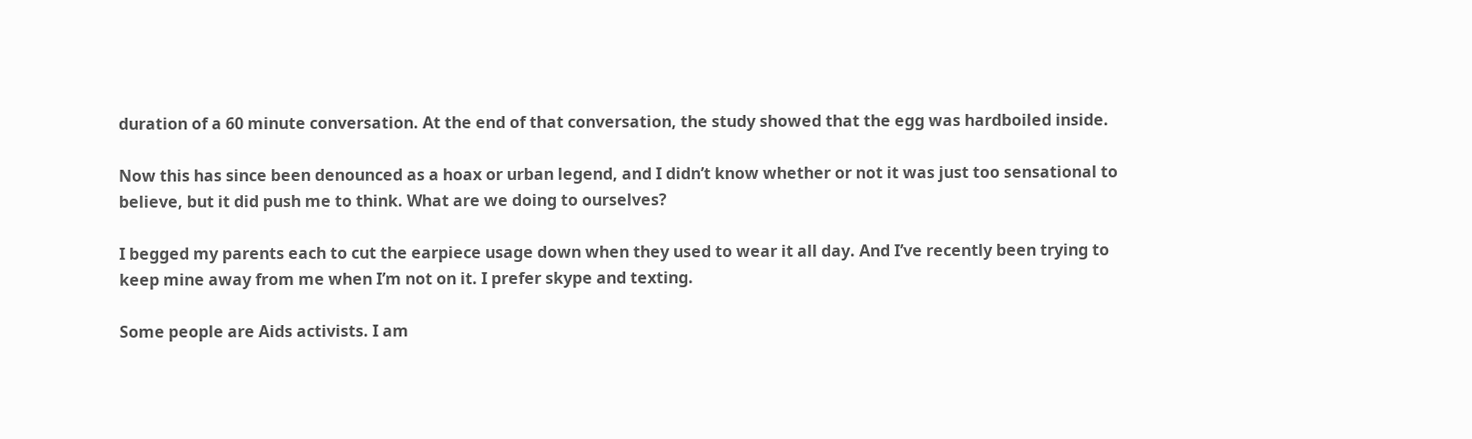duration of a 60 minute conversation. At the end of that conversation, the study showed that the egg was hardboiled inside.

Now this has since been denounced as a hoax or urban legend, and I didn’t know whether or not it was just too sensational to believe, but it did push me to think. What are we doing to ourselves?

I begged my parents each to cut the earpiece usage down when they used to wear it all day. And I’ve recently been trying to keep mine away from me when I’m not on it. I prefer skype and texting.

Some people are Aids activists. I am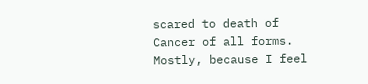scared to death of Cancer of all forms. Mostly, because I feel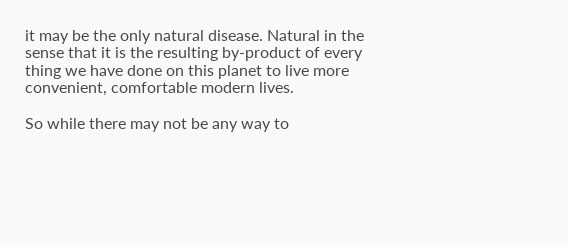it may be the only natural disease. Natural in the sense that it is the resulting by-product of every thing we have done on this planet to live more convenient, comfortable modern lives.

So while there may not be any way to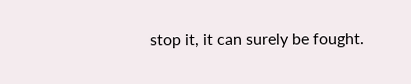stop it, it can surely be fought.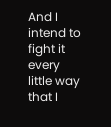And I intend to fight it every little way that I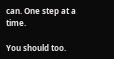can. One step at a time.

You should too.